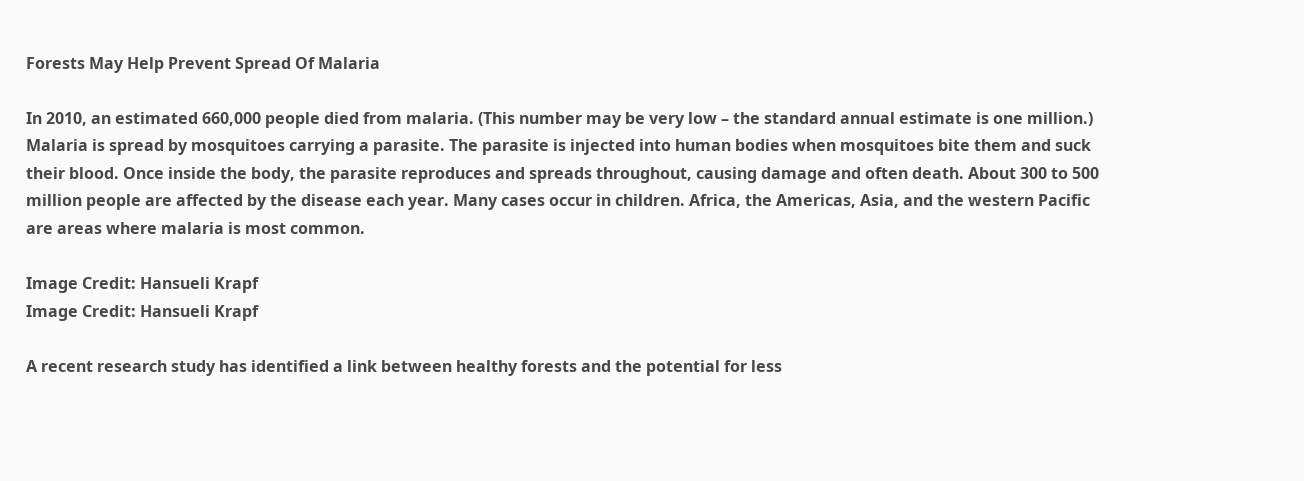Forests May Help Prevent Spread Of Malaria

In 2010, an estimated 660,000 people died from malaria. (This number may be very low – the standard annual estimate is one million.) Malaria is spread by mosquitoes carrying a parasite. The parasite is injected into human bodies when mosquitoes bite them and suck their blood. Once inside the body, the parasite reproduces and spreads throughout, causing damage and often death. About 300 to 500 million people are affected by the disease each year. Many cases occur in children. Africa, the Americas, Asia, and the western Pacific are areas where malaria is most common.

Image Credit: Hansueli Krapf
Image Credit: Hansueli Krapf

A recent research study has identified a link between healthy forests and the potential for less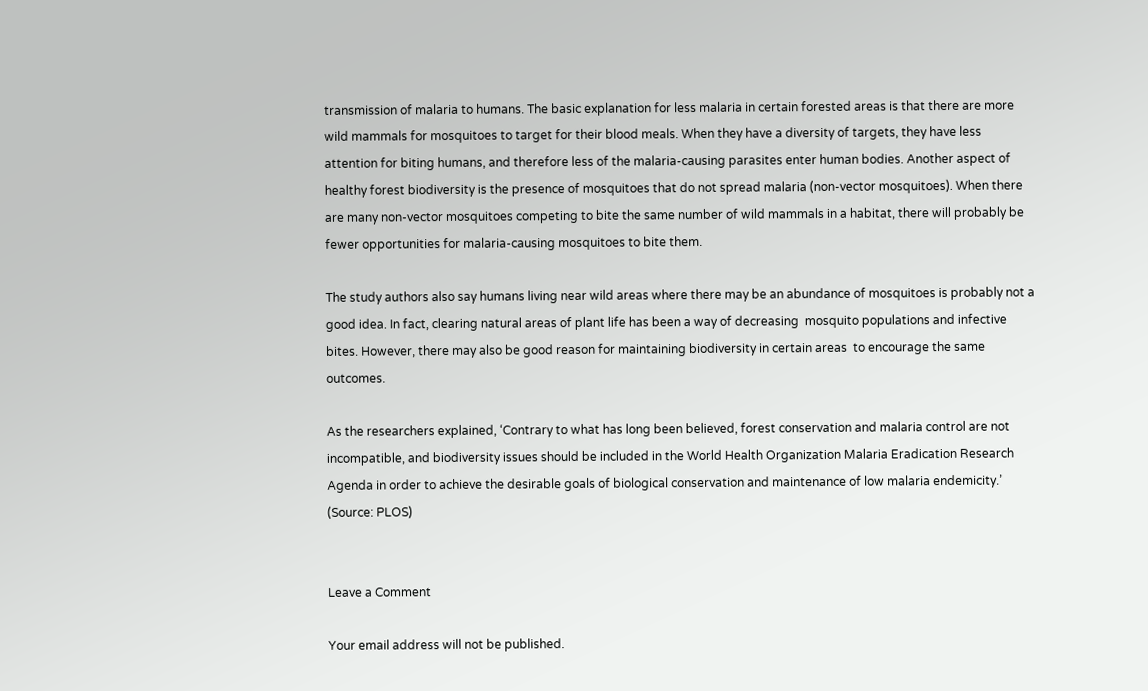transmission of malaria to humans. The basic explanation for less malaria in certain forested areas is that there are more wild mammals for mosquitoes to target for their blood meals. When they have a diversity of targets, they have less attention for biting humans, and therefore less of the malaria-causing parasites enter human bodies. Another aspect of healthy forest biodiversity is the presence of mosquitoes that do not spread malaria (non-vector mosquitoes). When there are many non-vector mosquitoes competing to bite the same number of wild mammals in a habitat, there will probably be fewer opportunities for malaria-causing mosquitoes to bite them.

The study authors also say humans living near wild areas where there may be an abundance of mosquitoes is probably not a good idea. In fact, clearing natural areas of plant life has been a way of decreasing  mosquito populations and infective bites. However, there may also be good reason for maintaining biodiversity in certain areas  to encourage the same outcomes.

As the researchers explained, ‘Contrary to what has long been believed, forest conservation and malaria control are not incompatible, and biodiversity issues should be included in the World Health Organization Malaria Eradication Research Agenda in order to achieve the desirable goals of biological conservation and maintenance of low malaria endemicity.’ (Source: PLOS)


Leave a Comment

Your email address will not be published.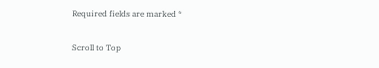Required fields are marked *

Scroll to Top